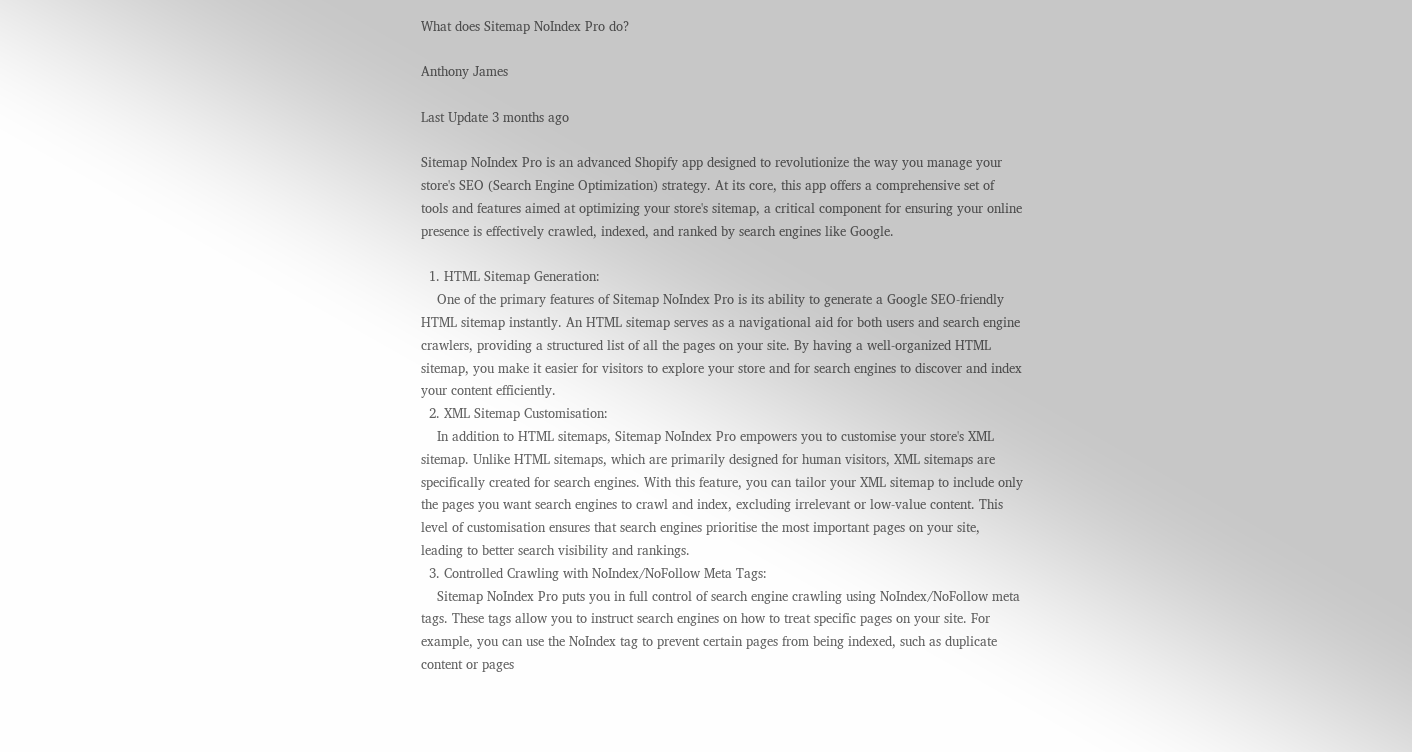What does Sitemap NoIndex Pro do?

Anthony James

Last Update 3 months ago

Sitemap NoIndex Pro is an advanced Shopify app designed to revolutionize the way you manage your store's SEO (Search Engine Optimization) strategy. At its core, this app offers a comprehensive set of tools and features aimed at optimizing your store's sitemap, a critical component for ensuring your online presence is effectively crawled, indexed, and ranked by search engines like Google.

  1. HTML Sitemap Generation:
    One of the primary features of Sitemap NoIndex Pro is its ability to generate a Google SEO-friendly HTML sitemap instantly. An HTML sitemap serves as a navigational aid for both users and search engine crawlers, providing a structured list of all the pages on your site. By having a well-organized HTML sitemap, you make it easier for visitors to explore your store and for search engines to discover and index your content efficiently.
  2. XML Sitemap Customisation:
    In addition to HTML sitemaps, Sitemap NoIndex Pro empowers you to customise your store's XML sitemap. Unlike HTML sitemaps, which are primarily designed for human visitors, XML sitemaps are specifically created for search engines. With this feature, you can tailor your XML sitemap to include only the pages you want search engines to crawl and index, excluding irrelevant or low-value content. This level of customisation ensures that search engines prioritise the most important pages on your site, leading to better search visibility and rankings.
  3. Controlled Crawling with NoIndex/NoFollow Meta Tags:
    Sitemap NoIndex Pro puts you in full control of search engine crawling using NoIndex/NoFollow meta tags. These tags allow you to instruct search engines on how to treat specific pages on your site. For example, you can use the NoIndex tag to prevent certain pages from being indexed, such as duplicate content or pages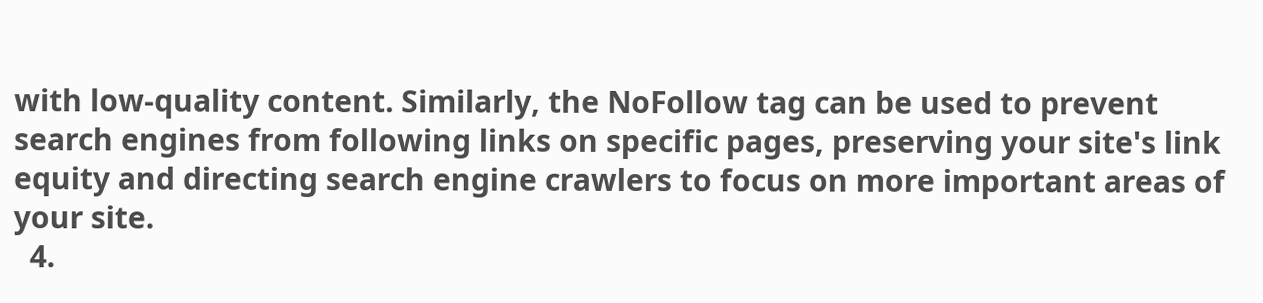with low-quality content. Similarly, the NoFollow tag can be used to prevent search engines from following links on specific pages, preserving your site's link equity and directing search engine crawlers to focus on more important areas of your site.
  4.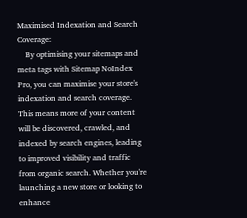Maximised Indexation and Search Coverage:
    By optimising your sitemaps and meta tags with Sitemap NoIndex Pro, you can maximise your store's indexation and search coverage. This means more of your content will be discovered, crawled, and indexed by search engines, leading to improved visibility and traffic from organic search. Whether you're launching a new store or looking to enhance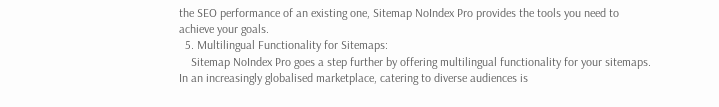the SEO performance of an existing one, Sitemap NoIndex Pro provides the tools you need to achieve your goals.
  5. Multilingual Functionality for Sitemaps:
    Sitemap NoIndex Pro goes a step further by offering multilingual functionality for your sitemaps. In an increasingly globalised marketplace, catering to diverse audiences is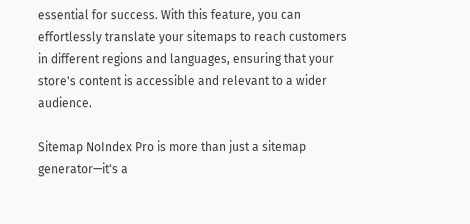essential for success. With this feature, you can effortlessly translate your sitemaps to reach customers in different regions and languages, ensuring that your store's content is accessible and relevant to a wider audience.

Sitemap NoIndex Pro is more than just a sitemap generator—it's a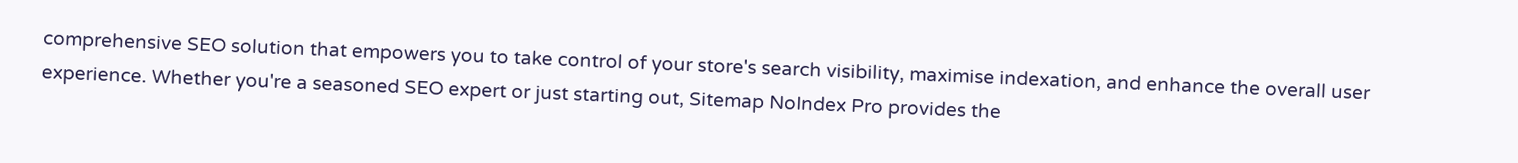comprehensive SEO solution that empowers you to take control of your store's search visibility, maximise indexation, and enhance the overall user experience. Whether you're a seasoned SEO expert or just starting out, Sitemap NoIndex Pro provides the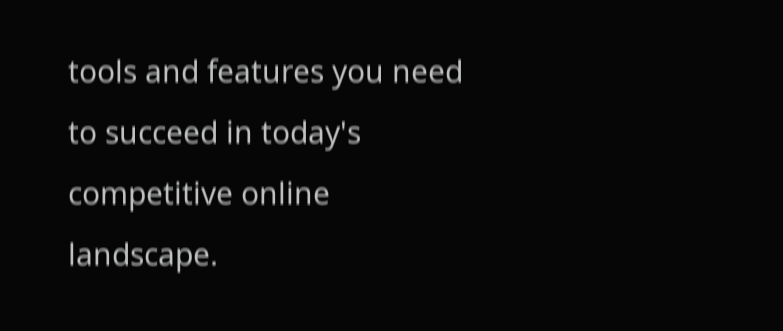tools and features you need to succeed in today's competitive online landscape.